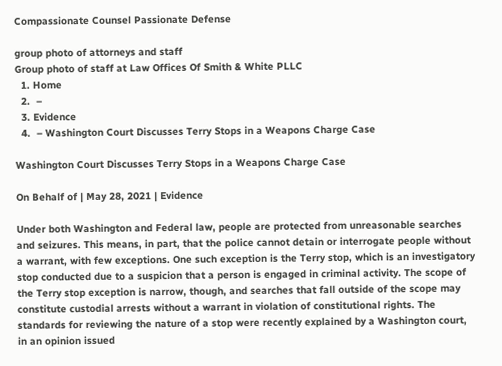Compassionate Counsel Passionate Defense

group photo of attorneys and staff
Group photo of staff at Law Offices Of Smith & White PLLC
  1. Home
  2.  –
  3. Evidence
  4.  – Washington Court Discusses Terry Stops in a Weapons Charge Case

Washington Court Discusses Terry Stops in a Weapons Charge Case

On Behalf of | May 28, 2021 | Evidence

Under both Washington and Federal law, people are protected from unreasonable searches and seizures. This means, in part, that the police cannot detain or interrogate people without a warrant, with few exceptions. One such exception is the Terry stop, which is an investigatory stop conducted due to a suspicion that a person is engaged in criminal activity. The scope of the Terry stop exception is narrow, though, and searches that fall outside of the scope may constitute custodial arrests without a warrant in violation of constitutional rights. The standards for reviewing the nature of a stop were recently explained by a Washington court, in an opinion issued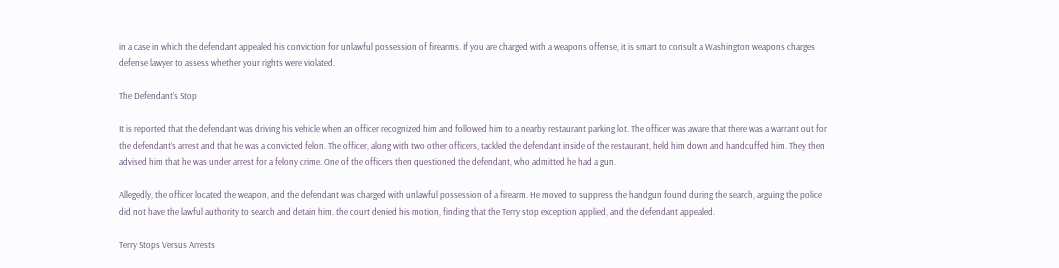in a case in which the defendant appealed his conviction for unlawful possession of firearms. If you are charged with a weapons offense, it is smart to consult a Washington weapons charges defense lawyer to assess whether your rights were violated.

The Defendant’s Stop

It is reported that the defendant was driving his vehicle when an officer recognized him and followed him to a nearby restaurant parking lot. The officer was aware that there was a warrant out for the defendant’s arrest and that he was a convicted felon. The officer, along with two other officers, tackled the defendant inside of the restaurant, held him down and handcuffed him. They then advised him that he was under arrest for a felony crime. One of the officers then questioned the defendant, who admitted he had a gun.

Allegedly, the officer located the weapon, and the defendant was charged with unlawful possession of a firearm. He moved to suppress the handgun found during the search, arguing the police did not have the lawful authority to search and detain him. the court denied his motion, finding that the Terry stop exception applied, and the defendant appealed.

Terry Stops Versus Arrests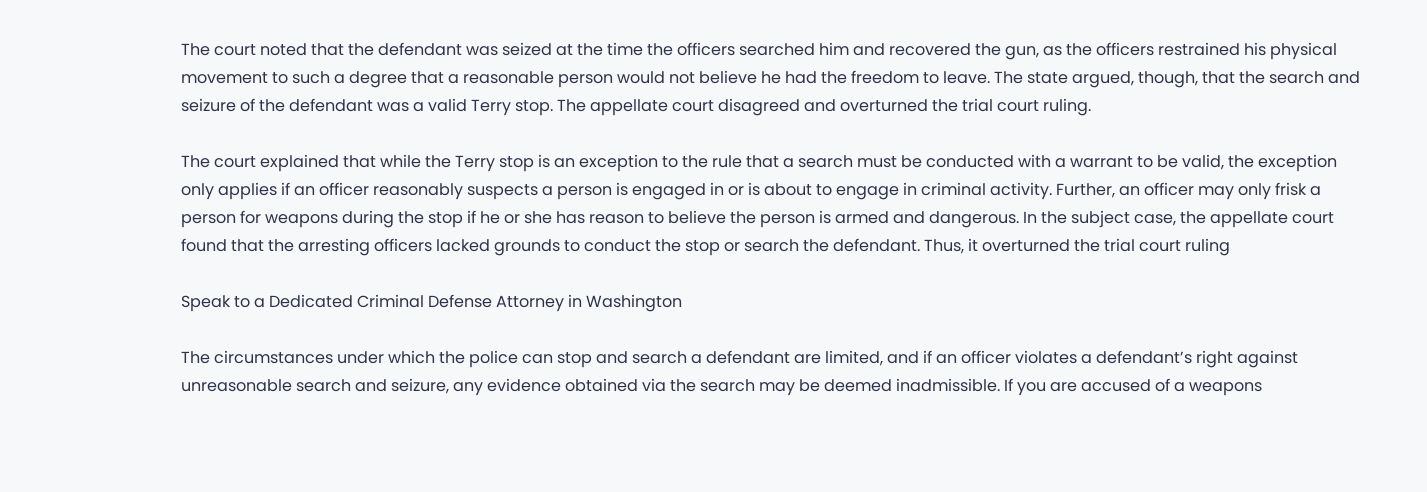The court noted that the defendant was seized at the time the officers searched him and recovered the gun, as the officers restrained his physical movement to such a degree that a reasonable person would not believe he had the freedom to leave. The state argued, though, that the search and seizure of the defendant was a valid Terry stop. The appellate court disagreed and overturned the trial court ruling.

The court explained that while the Terry stop is an exception to the rule that a search must be conducted with a warrant to be valid, the exception only applies if an officer reasonably suspects a person is engaged in or is about to engage in criminal activity. Further, an officer may only frisk a person for weapons during the stop if he or she has reason to believe the person is armed and dangerous. In the subject case, the appellate court found that the arresting officers lacked grounds to conduct the stop or search the defendant. Thus, it overturned the trial court ruling

Speak to a Dedicated Criminal Defense Attorney in Washington

The circumstances under which the police can stop and search a defendant are limited, and if an officer violates a defendant’s right against unreasonable search and seizure, any evidence obtained via the search may be deemed inadmissible. If you are accused of a weapons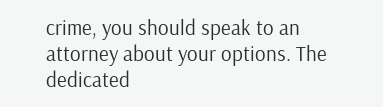crime, you should speak to an attorney about your options. The dedicated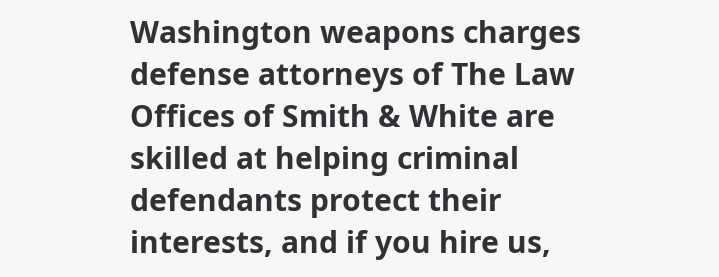Washington weapons charges defense attorneys of The Law Offices of Smith & White are skilled at helping criminal defendants protect their interests, and if you hire us,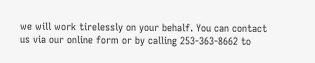we will work tirelessly on your behalf. You can contact us via our online form or by calling 253-363-8662 to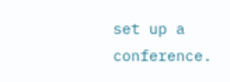set up a conference.